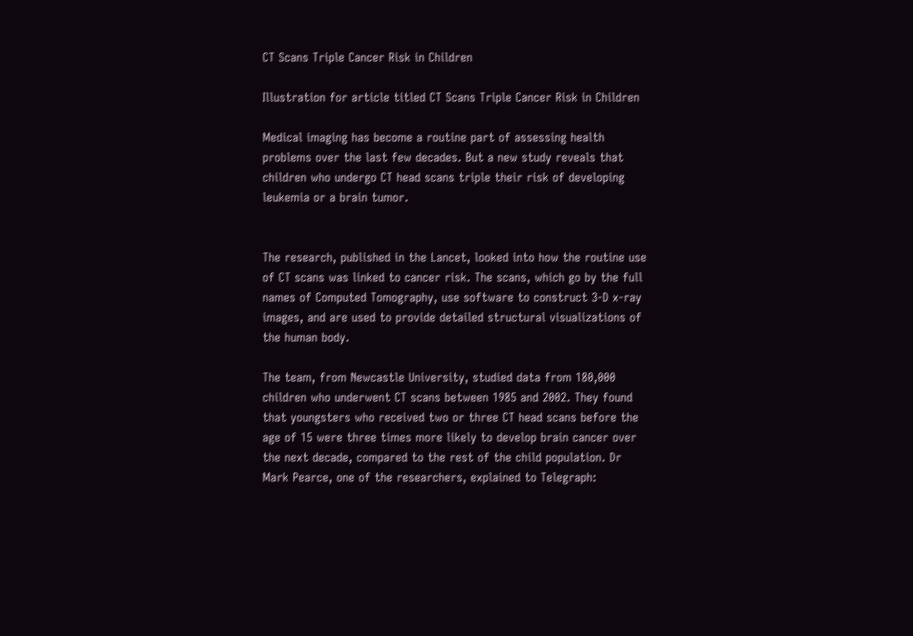CT Scans Triple Cancer Risk in Children

Illustration for article titled CT Scans Triple Cancer Risk in Children

Medical imaging has become a routine part of assessing health problems over the last few decades. But a new study reveals that children who undergo CT head scans triple their risk of developing leukemia or a brain tumor.


The research, published in the Lancet, looked into how the routine use of CT scans was linked to cancer risk. The scans, which go by the full names of Computed Tomography, use software to construct 3-D x-ray images, and are used to provide detailed structural visualizations of the human body.

The team, from Newcastle University, studied data from 180,000 children who underwent CT scans between 1985 and 2002. They found that youngsters who received two or three CT head scans before the age of 15 were three times more likely to develop brain cancer over the next decade, compared to the rest of the child population. Dr Mark Pearce, one of the researchers, explained to Telegraph: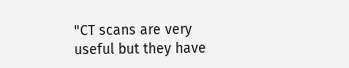"CT scans are very useful but they have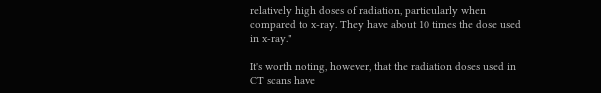relatively high doses of radiation, particularly when compared to x-ray. They have about 10 times the dose used in x-ray."

It's worth noting, however, that the radiation doses used in CT scans have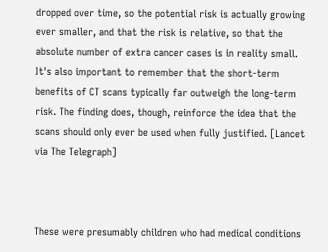dropped over time, so the potential risk is actually growing ever smaller, and that the risk is relative, so that the absolute number of extra cancer cases is in reality small. It's also important to remember that the short-term benefits of CT scans typically far outweigh the long-term risk. The finding does, though, reinforce the idea that the scans should only ever be used when fully justified. [Lancet via The Telegraph]



These were presumably children who had medical conditions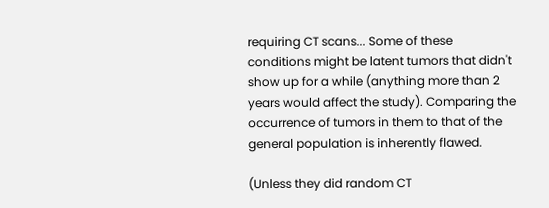requiring CT scans... Some of these conditions might be latent tumors that didn't show up for a while (anything more than 2 years would affect the study). Comparing the occurrence of tumors in them to that of the general population is inherently flawed.

(Unless they did random CT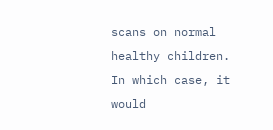scans on normal healthy children. In which case, it would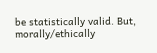be statistically valid. But, morally/ethically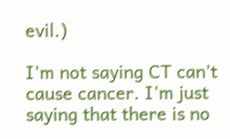evil.)

I'm not saying CT can't cause cancer. I'm just saying that there is no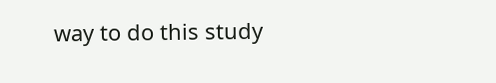way to do this study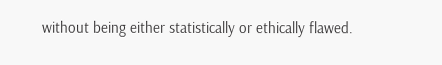without being either statistically or ethically flawed.